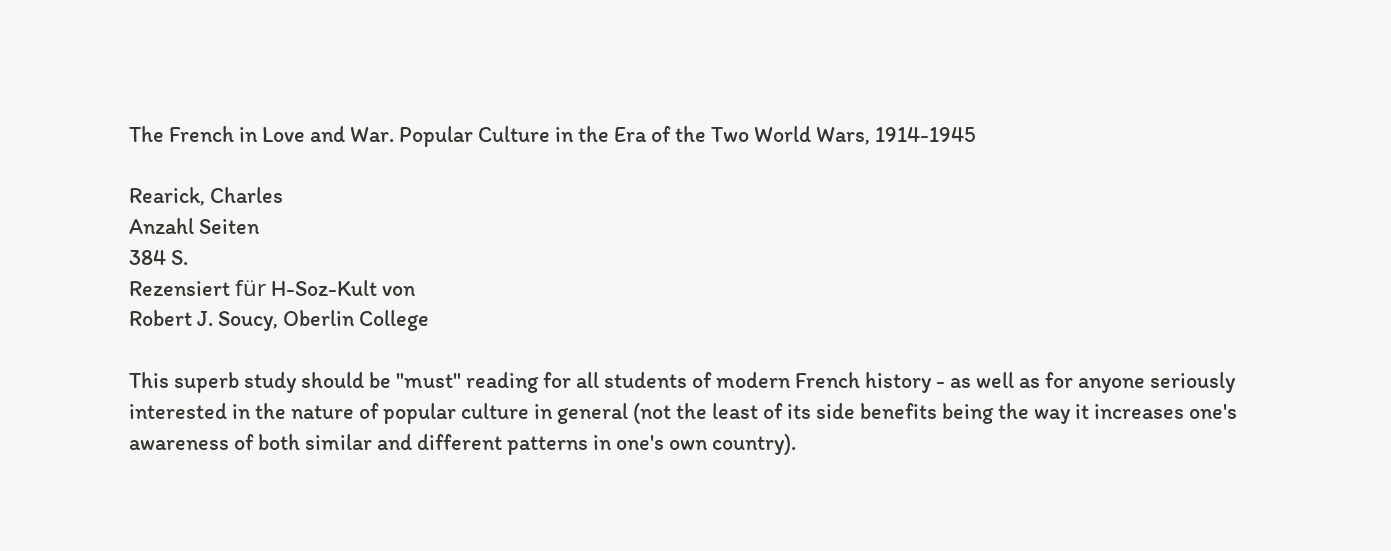The French in Love and War. Popular Culture in the Era of the Two World Wars, 1914-1945

Rearick, Charles
Anzahl Seiten
384 S.
Rezensiert für H-Soz-Kult von
Robert J. Soucy, Oberlin College

This superb study should be "must" reading for all students of modern French history - as well as for anyone seriously interested in the nature of popular culture in general (not the least of its side benefits being the way it increases one's awareness of both similar and different patterns in one's own country).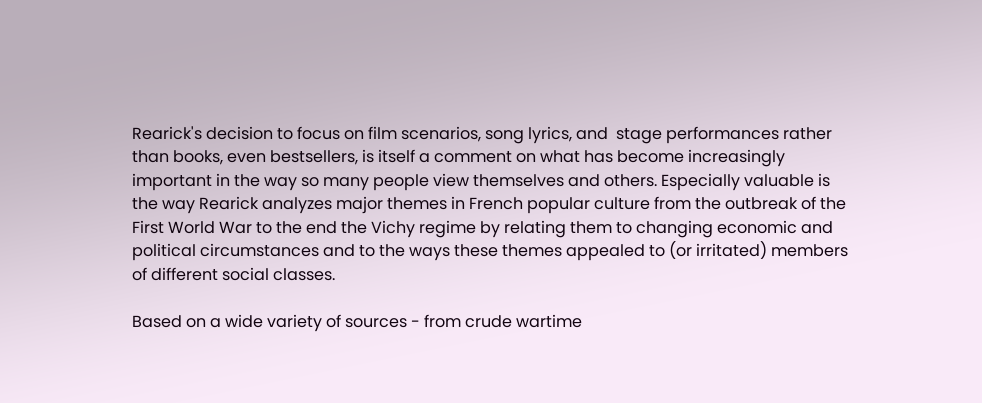Rearick's decision to focus on film scenarios, song lyrics, and  stage performances rather than books, even bestsellers, is itself a comment on what has become increasingly important in the way so many people view themselves and others. Especially valuable is the way Rearick analyzes major themes in French popular culture from the outbreak of the First World War to the end the Vichy regime by relating them to changing economic and political circumstances and to the ways these themes appealed to (or irritated) members  of different social classes.

Based on a wide variety of sources - from crude wartime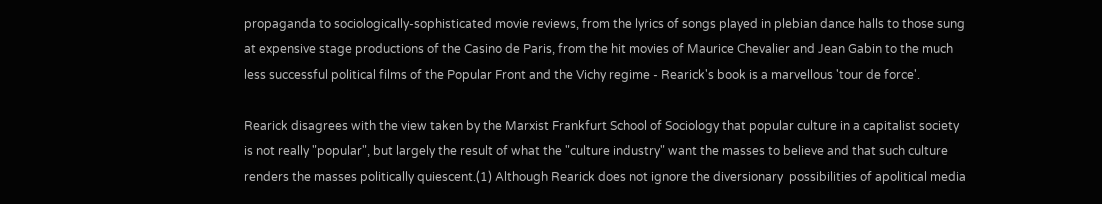propaganda to sociologically-sophisticated movie reviews, from the lyrics of songs played in plebian dance halls to those sung at expensive stage productions of the Casino de Paris, from the hit movies of Maurice Chevalier and Jean Gabin to the much less successful political films of the Popular Front and the Vichy regime - Rearick's book is a marvellous 'tour de force'.

Rearick disagrees with the view taken by the Marxist Frankfurt School of Sociology that popular culture in a capitalist society is not really "popular", but largely the result of what the "culture industry" want the masses to believe and that such culture renders the masses politically quiescent.(1) Although Rearick does not ignore the diversionary  possibilities of apolitical media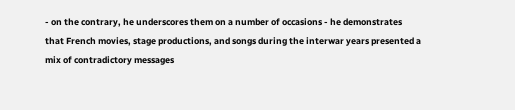- on the contrary, he underscores them on a number of occasions - he demonstrates that French movies, stage productions, and songs during the interwar years presented a mix of contradictory messages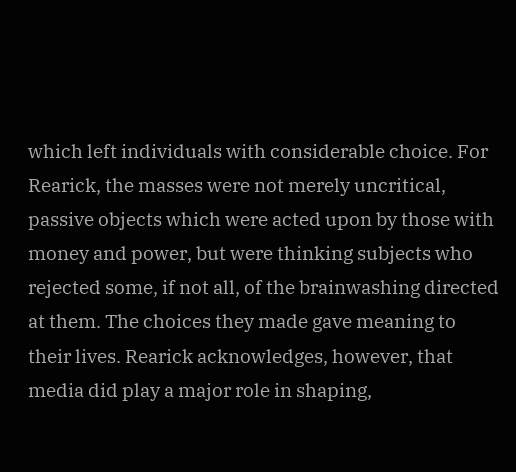which left individuals with considerable choice. For Rearick, the masses were not merely uncritical, passive objects which were acted upon by those with money and power, but were thinking subjects who rejected some, if not all, of the brainwashing directed at them. The choices they made gave meaning to their lives. Rearick acknowledges, however, that media did play a major role in shaping,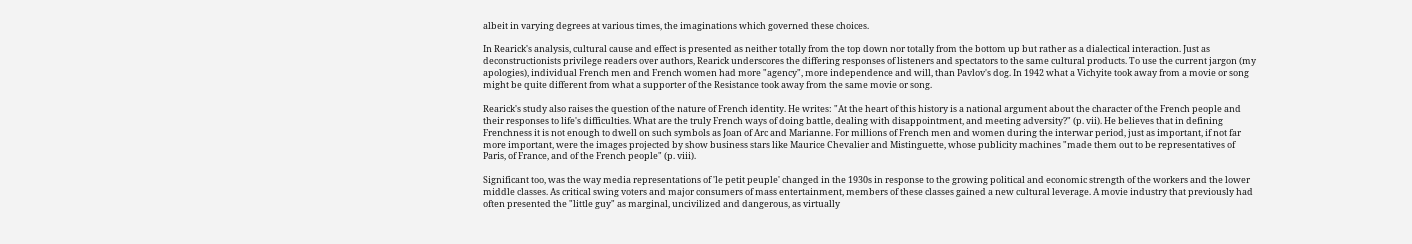albeit in varying degrees at various times, the imaginations which governed these choices.

In Rearick's analysis, cultural cause and effect is presented as neither totally from the top down nor totally from the bottom up but rather as a dialectical interaction. Just as deconstructionists privilege readers over authors, Rearick underscores the differing responses of listeners and spectators to the same cultural products. To use the current jargon (my  apologies), individual French men and French women had more "agency", more independence and will, than Pavlov's dog. In 1942 what a Vichyite took away from a movie or song might be quite different from what a supporter of the Resistance took away from the same movie or song.

Rearick's study also raises the question of the nature of French identity. He writes: "At the heart of this history is a national argument about the character of the French people and their responses to life's difficulties. What are the truly French ways of doing battle, dealing with disappointment, and meeting adversity?" (p. vii). He believes that in defining Frenchness it is not enough to dwell on such symbols as Joan of Arc and Marianne. For millions of French men and women during the interwar period, just as important, if not far more important, were the images projected by show business stars like Maurice Chevalier and Mistinguette, whose publicity machines "made them out to be representatives of Paris, of France, and of the French people" (p. viii).

Significant too, was the way media representations of 'le petit peuple' changed in the 1930s in response to the growing political and economic strength of the workers and the lower middle classes. As critical swing voters and major consumers of mass entertainment, members of these classes gained a new cultural leverage. A movie industry that previously had often presented the "little guy" as marginal, uncivilized and dangerous, as virtually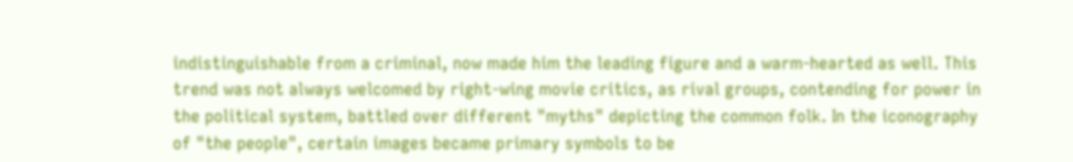indistinguishable from a criminal, now made him the leading figure and a warm-hearted as well. This trend was not always welcomed by right-wing movie critics, as rival groups, contending for power in the political system, battled over different "myths" depicting the common folk. In the iconography of "the people", certain images became primary symbols to be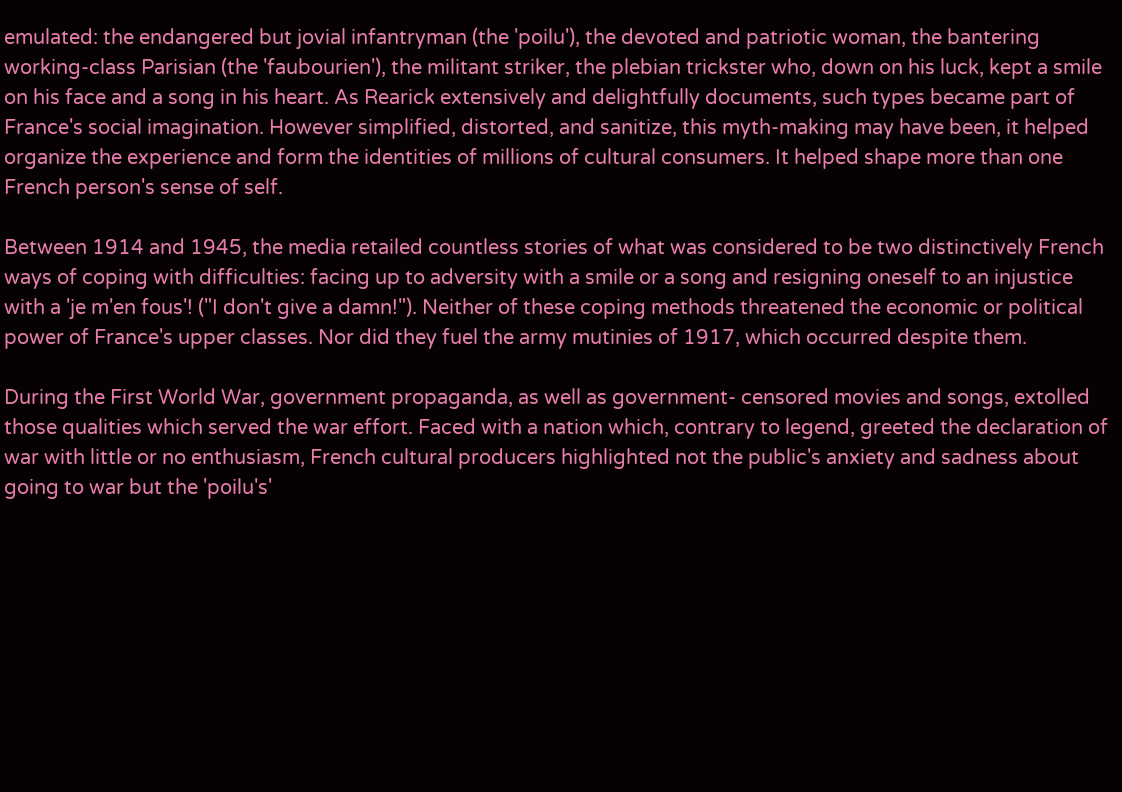emulated: the endangered but jovial infantryman (the 'poilu'), the devoted and patriotic woman, the bantering working-class Parisian (the 'faubourien'), the militant striker, the plebian trickster who, down on his luck, kept a smile on his face and a song in his heart. As Rearick extensively and delightfully documents, such types became part of France's social imagination. However simplified, distorted, and sanitize, this myth-making may have been, it helped organize the experience and form the identities of millions of cultural consumers. It helped shape more than one French person's sense of self.

Between 1914 and 1945, the media retailed countless stories of what was considered to be two distinctively French ways of coping with difficulties: facing up to adversity with a smile or a song and resigning oneself to an injustice with a 'je m'en fous'! ("I don't give a damn!"). Neither of these coping methods threatened the economic or political power of France's upper classes. Nor did they fuel the army mutinies of 1917, which occurred despite them.

During the First World War, government propaganda, as well as government- censored movies and songs, extolled those qualities which served the war effort. Faced with a nation which, contrary to legend, greeted the declaration of war with little or no enthusiasm, French cultural producers highlighted not the public's anxiety and sadness about going to war but the 'poilu's'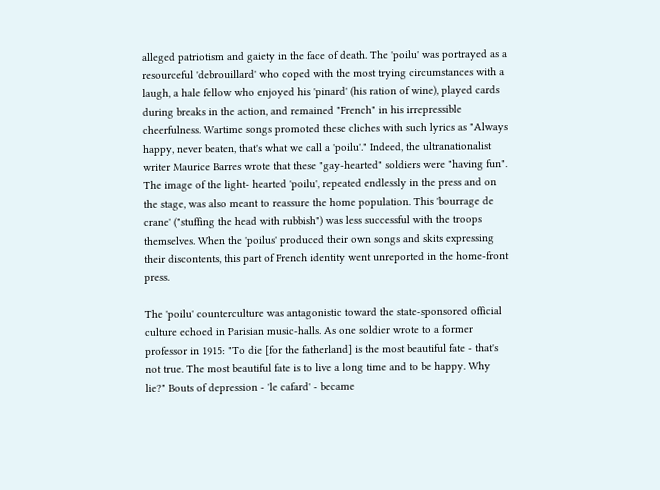alleged patriotism and gaiety in the face of death. The 'poilu' was portrayed as a resourceful 'debrouillard' who coped with the most trying circumstances with a laugh, a hale fellow who enjoyed his 'pinard' (his ration of wine), played cards during breaks in the action, and remained "French" in his irrepressible cheerfulness. Wartime songs promoted these cliches with such lyrics as "Always happy, never beaten, that's what we call a 'poilu'." Indeed, the ultranationalist writer Maurice Barres wrote that these "gay-hearted" soldiers were "having fun". The image of the light- hearted 'poilu', repeated endlessly in the press and on the stage, was also meant to reassure the home population. This 'bourrage de crane' ("stuffing the head with rubbish") was less successful with the troops themselves. When the 'poilus' produced their own songs and skits expressing their discontents, this part of French identity went unreported in the home-front press.

The 'poilu' counterculture was antagonistic toward the state-sponsored official culture echoed in Parisian music-halls. As one soldier wrote to a former professor in 1915: "To die [for the fatherland] is the most beautiful fate - that's not true. The most beautiful fate is to live a long time and to be happy. Why lie?" Bouts of depression - 'le cafard' - became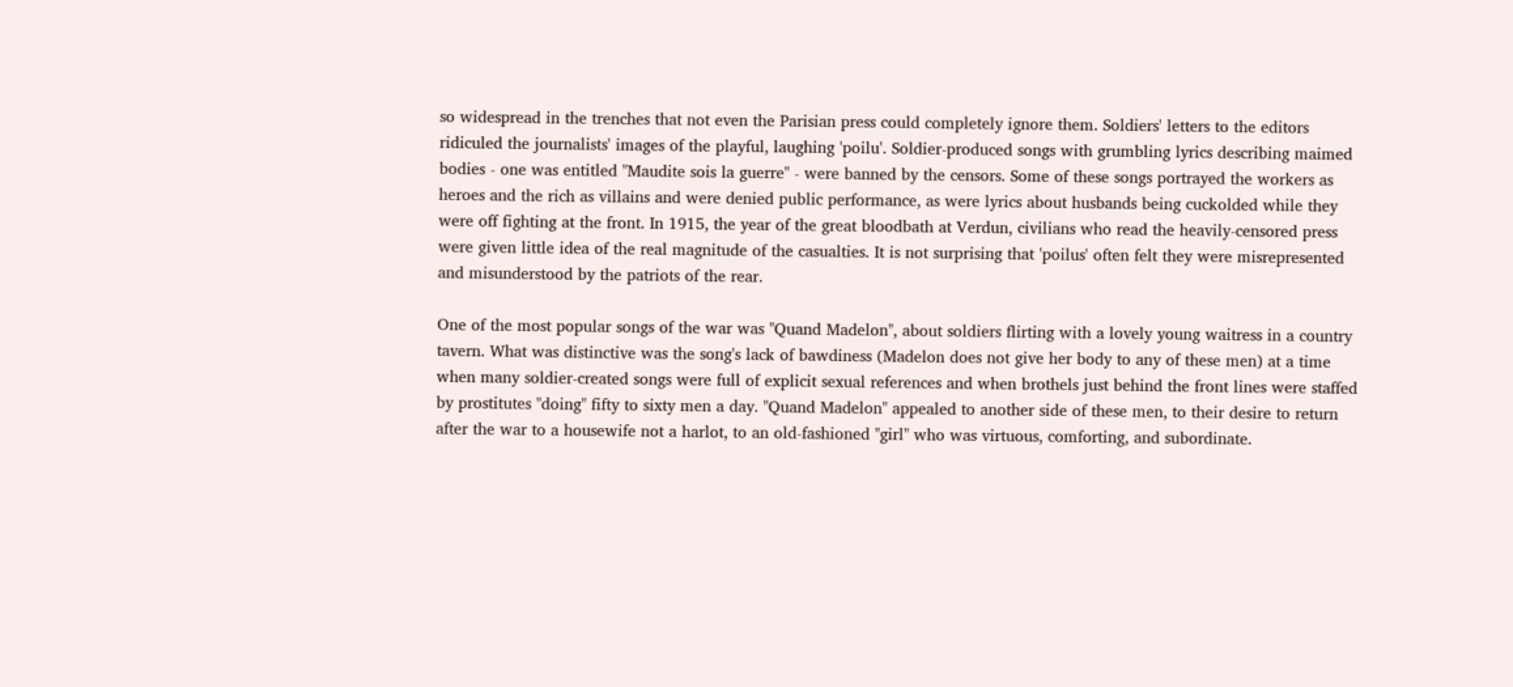so widespread in the trenches that not even the Parisian press could completely ignore them. Soldiers' letters to the editors ridiculed the journalists' images of the playful, laughing 'poilu'. Soldier-produced songs with grumbling lyrics describing maimed bodies - one was entitled "Maudite sois la guerre" - were banned by the censors. Some of these songs portrayed the workers as heroes and the rich as villains and were denied public performance, as were lyrics about husbands being cuckolded while they were off fighting at the front. In 1915, the year of the great bloodbath at Verdun, civilians who read the heavily-censored press were given little idea of the real magnitude of the casualties. It is not surprising that 'poilus' often felt they were misrepresented and misunderstood by the patriots of the rear.

One of the most popular songs of the war was "Quand Madelon", about soldiers flirting with a lovely young waitress in a country tavern. What was distinctive was the song's lack of bawdiness (Madelon does not give her body to any of these men) at a time when many soldier-created songs were full of explicit sexual references and when brothels just behind the front lines were staffed by prostitutes "doing" fifty to sixty men a day. "Quand Madelon" appealed to another side of these men, to their desire to return after the war to a housewife not a harlot, to an old-fashioned "girl" who was virtuous, comforting, and subordinate.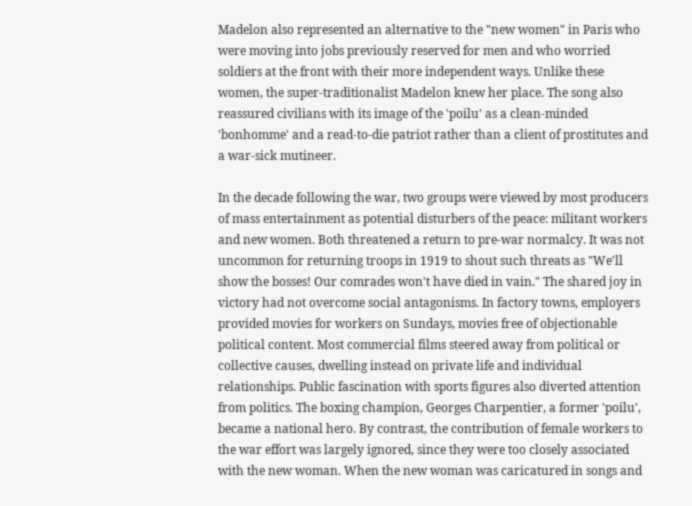Madelon also represented an alternative to the "new women" in Paris who were moving into jobs previously reserved for men and who worried soldiers at the front with their more independent ways. Unlike these women, the super-traditionalist Madelon knew her place. The song also reassured civilians with its image of the 'poilu' as a clean-minded 'bonhomme' and a read-to-die patriot rather than a client of prostitutes and a war-sick mutineer.

In the decade following the war, two groups were viewed by most producers of mass entertainment as potential disturbers of the peace: militant workers and new women. Both threatened a return to pre-war normalcy. It was not uncommon for returning troops in 1919 to shout such threats as "We'll show the bosses! Our comrades won't have died in vain." The shared joy in victory had not overcome social antagonisms. In factory towns, employers provided movies for workers on Sundays, movies free of objectionable political content. Most commercial films steered away from political or collective causes, dwelling instead on private life and individual relationships. Public fascination with sports figures also diverted attention from politics. The boxing champion, Georges Charpentier, a former 'poilu', became a national hero. By contrast, the contribution of female workers to the war effort was largely ignored, since they were too closely associated with the new woman. When the new woman was caricatured in songs and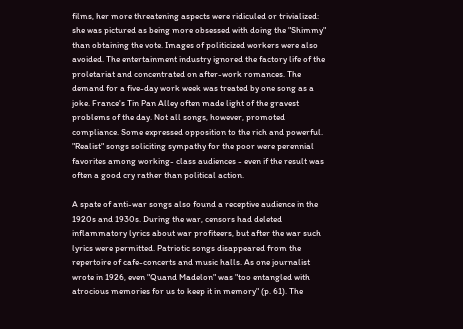films, her more threatening aspects were ridiculed or trivialized: she was pictured as being more obsessed with doing the "Shimmy" than obtaining the vote. Images of politicized workers were also avoided. The entertainment industry ignored the factory life of the proletariat and concentrated on after-work romances. The demand for a five-day work week was treated by one song as a joke. France's Tin Pan Alley often made light of the gravest problems of the day. Not all songs, however, promoted compliance. Some expressed opposition to the rich and powerful. "Realist" songs soliciting sympathy for the poor were perennial favorites among working- class audiences - even if the result was often a good cry rather than political action.

A spate of anti-war songs also found a receptive audience in the 1920s and 1930s. During the war, censors had deleted inflammatory lyrics about war profiteers, but after the war such lyrics were permitted. Patriotic songs disappeared from the repertoire of cafe-concerts and music halls. As one journalist wrote in 1926, even "Quand Madelon" was "too entangled with atrocious memories for us to keep it in memory" (p. 61). The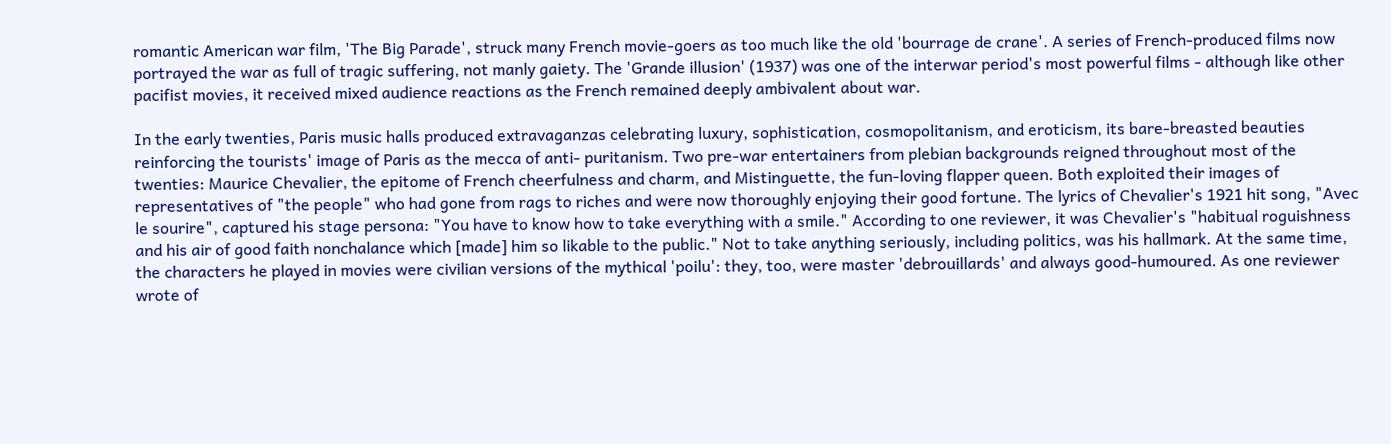romantic American war film, 'The Big Parade', struck many French movie-goers as too much like the old 'bourrage de crane'. A series of French-produced films now portrayed the war as full of tragic suffering, not manly gaiety. The 'Grande illusion' (1937) was one of the interwar period's most powerful films - although like other pacifist movies, it received mixed audience reactions as the French remained deeply ambivalent about war.

In the early twenties, Paris music halls produced extravaganzas celebrating luxury, sophistication, cosmopolitanism, and eroticism, its bare-breasted beauties reinforcing the tourists' image of Paris as the mecca of anti- puritanism. Two pre-war entertainers from plebian backgrounds reigned throughout most of the twenties: Maurice Chevalier, the epitome of French cheerfulness and charm, and Mistinguette, the fun-loving flapper queen. Both exploited their images of representatives of "the people" who had gone from rags to riches and were now thoroughly enjoying their good fortune. The lyrics of Chevalier's 1921 hit song, "Avec le sourire", captured his stage persona: "You have to know how to take everything with a smile." According to one reviewer, it was Chevalier's "habitual roguishness and his air of good faith nonchalance which [made] him so likable to the public." Not to take anything seriously, including politics, was his hallmark. At the same time, the characters he played in movies were civilian versions of the mythical 'poilu': they, too, were master 'debrouillards' and always good-humoured. As one reviewer wrote of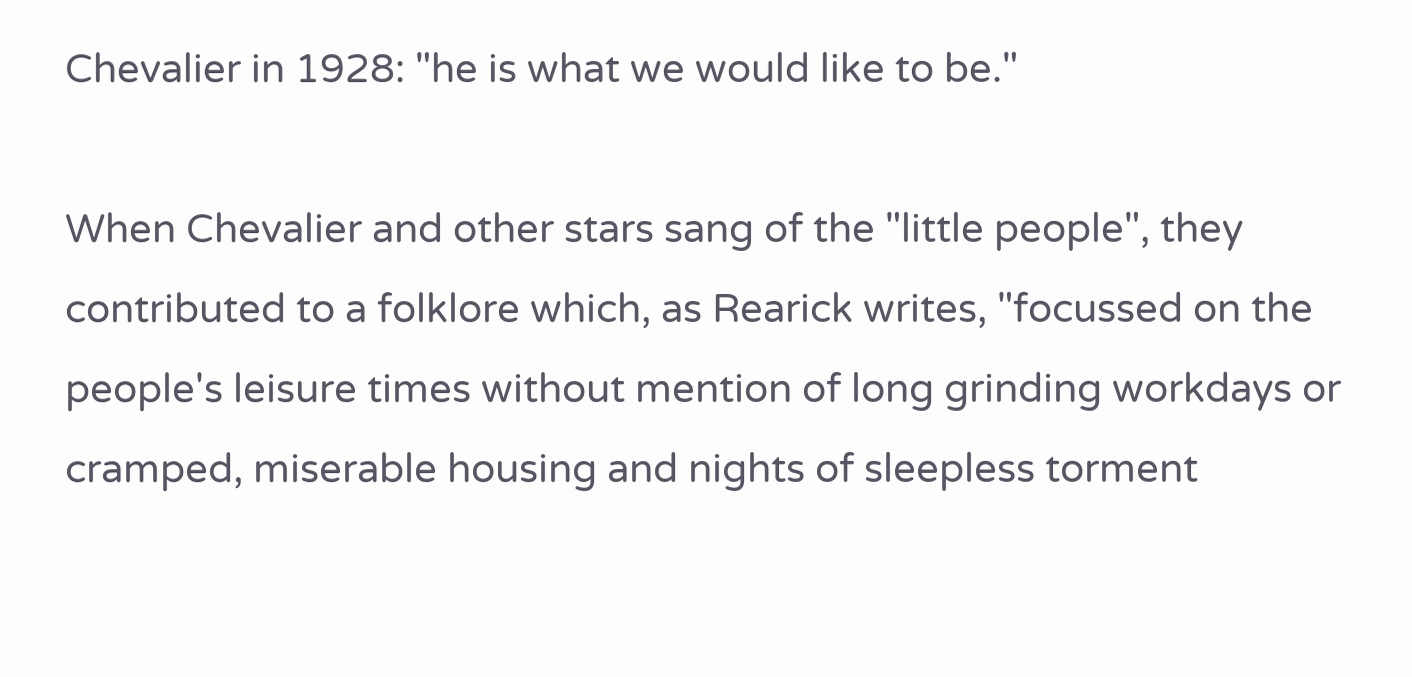Chevalier in 1928: "he is what we would like to be."

When Chevalier and other stars sang of the "little people", they contributed to a folklore which, as Rearick writes, "focussed on the people's leisure times without mention of long grinding workdays or cramped, miserable housing and nights of sleepless torment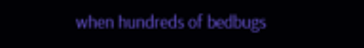when hundreds of bedbugs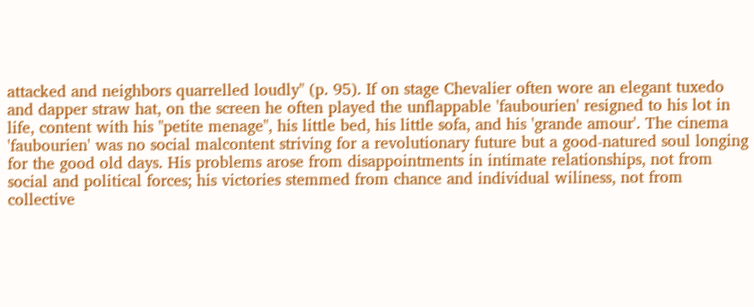attacked and neighbors quarrelled loudly" (p. 95). If on stage Chevalier often wore an elegant tuxedo and dapper straw hat, on the screen he often played the unflappable 'faubourien' resigned to his lot in life, content with his "petite menage", his little bed, his little sofa, and his 'grande amour'. The cinema 'faubourien' was no social malcontent striving for a revolutionary future but a good-natured soul longing for the good old days. His problems arose from disappointments in intimate relationships, not from social and political forces; his victories stemmed from chance and individual wiliness, not from collective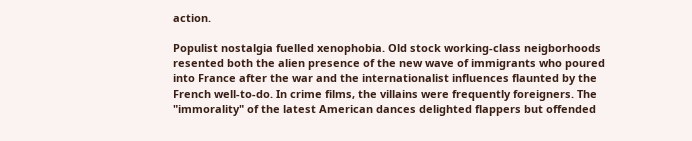action.

Populist nostalgia fuelled xenophobia. Old stock working-class neigborhoods resented both the alien presence of the new wave of immigrants who poured into France after the war and the internationalist influences flaunted by the French well-to-do. In crime films, the villains were frequently foreigners. The "immorality" of the latest American dances delighted flappers but offended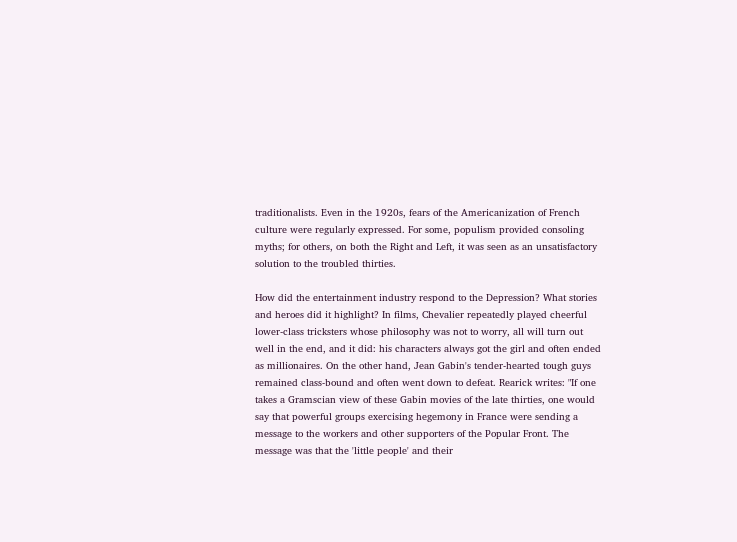traditionalists. Even in the 1920s, fears of the Americanization of French culture were regularly expressed. For some, populism provided consoling myths; for others, on both the Right and Left, it was seen as an unsatisfactory solution to the troubled thirties.

How did the entertainment industry respond to the Depression? What stories and heroes did it highlight? In films, Chevalier repeatedly played cheerful lower-class tricksters whose philosophy was not to worry, all will turn out well in the end, and it did: his characters always got the girl and often ended as millionaires. On the other hand, Jean Gabin's tender-hearted tough guys remained class-bound and often went down to defeat. Rearick writes: "If one takes a Gramscian view of these Gabin movies of the late thirties, one would say that powerful groups exercising hegemony in France were sending a message to the workers and other supporters of the Popular Front. The message was that the 'little people' and their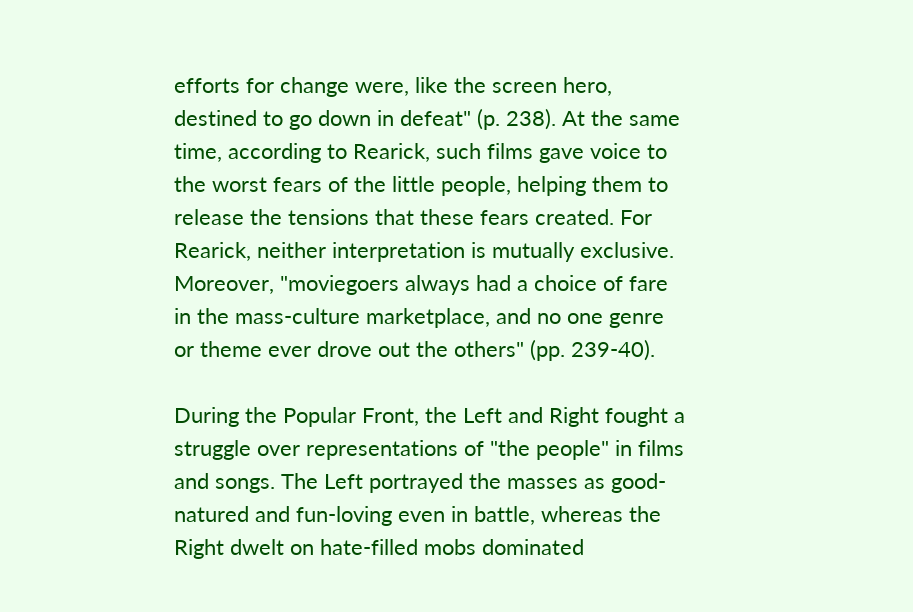efforts for change were, like the screen hero, destined to go down in defeat" (p. 238). At the same time, according to Rearick, such films gave voice to the worst fears of the little people, helping them to release the tensions that these fears created. For Rearick, neither interpretation is mutually exclusive. Moreover, "moviegoers always had a choice of fare in the mass-culture marketplace, and no one genre or theme ever drove out the others" (pp. 239-40).

During the Popular Front, the Left and Right fought a struggle over representations of "the people" in films and songs. The Left portrayed the masses as good-natured and fun-loving even in battle, whereas the Right dwelt on hate-filled mobs dominated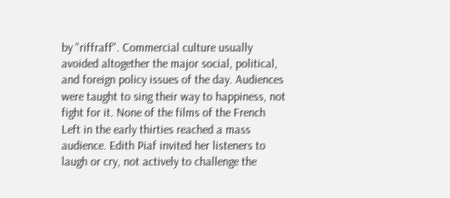by "riffraff". Commercial culture usually avoided altogether the major social, political, and foreign policy issues of the day. Audiences were taught to sing their way to happiness, not fight for it. None of the films of the French Left in the early thirties reached a mass audience. Edith Piaf invited her listeners to laugh or cry, not actively to challenge the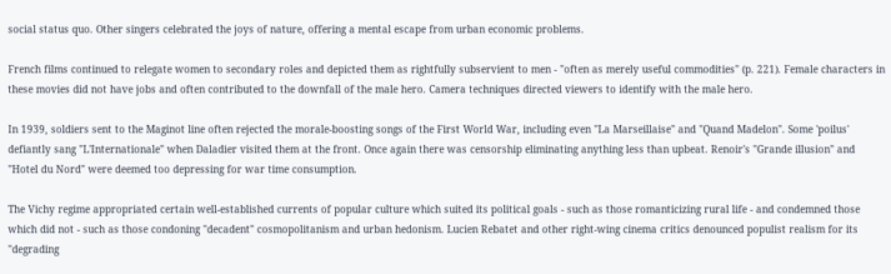social status quo. Other singers celebrated the joys of nature, offering a mental escape from urban economic problems.

French films continued to relegate women to secondary roles and depicted them as rightfully subservient to men - "often as merely useful commodities" (p. 221). Female characters in these movies did not have jobs and often contributed to the downfall of the male hero. Camera techniques directed viewers to identify with the male hero.

In 1939, soldiers sent to the Maginot line often rejected the morale-boosting songs of the First World War, including even "La Marseillaise" and "Quand Madelon". Some 'poilus' defiantly sang "L'Internationale" when Daladier visited them at the front. Once again there was censorship eliminating anything less than upbeat. Renoir's "Grande illusion" and "Hotel du Nord" were deemed too depressing for war time consumption.

The Vichy regime appropriated certain well-established currents of popular culture which suited its political goals - such as those romanticizing rural life - and condemned those which did not - such as those condoning "decadent" cosmopolitanism and urban hedonism. Lucien Rebatet and other right-wing cinema critics denounced populist realism for its "degrading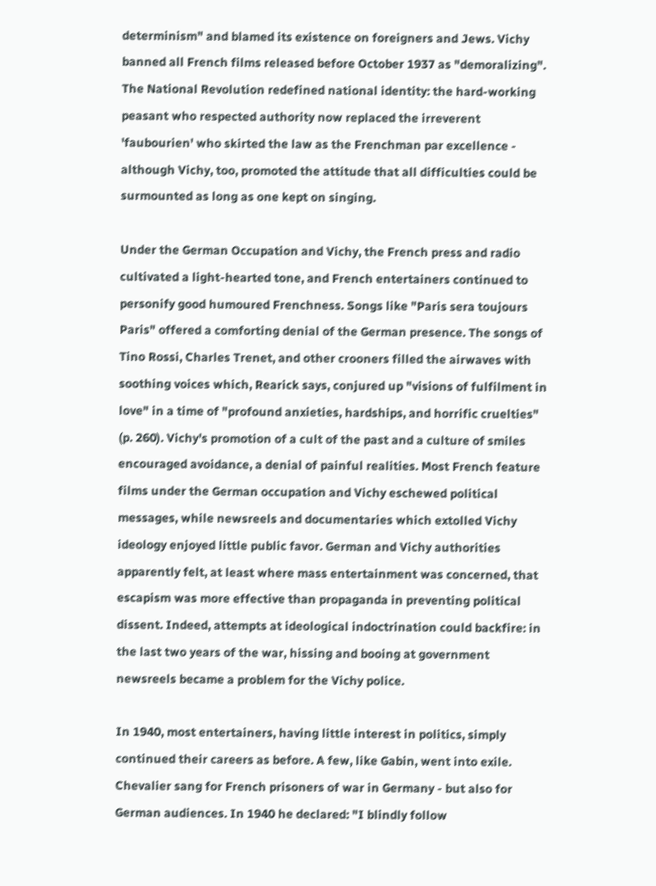determinism" and blamed its existence on foreigners and Jews. Vichy banned all French films released before October 1937 as "demoralizing". The National Revolution redefined national identity: the hard-working peasant who respected authority now replaced the irreverent 'faubourien' who skirted the law as the Frenchman par excellence - although Vichy, too, promoted the attitude that all difficulties could be surmounted as long as one kept on singing.

Under the German Occupation and Vichy, the French press and radio cultivated a light-hearted tone, and French entertainers continued to personify good humoured Frenchness. Songs like "Paris sera toujours Paris" offered a comforting denial of the German presence. The songs of Tino Rossi, Charles Trenet, and other crooners filled the airwaves with soothing voices which, Rearick says, conjured up "visions of fulfilment in love" in a time of "profound anxieties, hardships, and horrific cruelties" (p. 260). Vichy's promotion of a cult of the past and a culture of smiles encouraged avoidance, a denial of painful realities. Most French feature films under the German occupation and Vichy eschewed political messages, while newsreels and documentaries which extolled Vichy ideology enjoyed little public favor. German and Vichy authorities apparently felt, at least where mass entertainment was concerned, that escapism was more effective than propaganda in preventing political dissent. Indeed, attempts at ideological indoctrination could backfire: in the last two years of the war, hissing and booing at government newsreels became a problem for the Vichy police.

In 1940, most entertainers, having little interest in politics, simply continued their careers as before. A few, like Gabin, went into exile. Chevalier sang for French prisoners of war in Germany - but also for German audiences. In 1940 he declared: "I blindly follow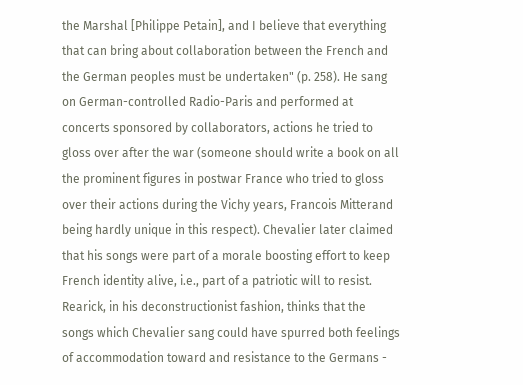the Marshal [Philippe Petain], and I believe that everything that can bring about collaboration between the French and the German peoples must be undertaken" (p. 258). He sang on German-controlled Radio-Paris and performed at concerts sponsored by collaborators, actions he tried to gloss over after the war (someone should write a book on all the prominent figures in postwar France who tried to gloss over their actions during the Vichy years, Francois Mitterand being hardly unique in this respect). Chevalier later claimed that his songs were part of a morale boosting effort to keep French identity alive, i.e., part of a patriotic will to resist. Rearick, in his deconstructionist fashion, thinks that the songs which Chevalier sang could have spurred both feelings of accommodation toward and resistance to the Germans -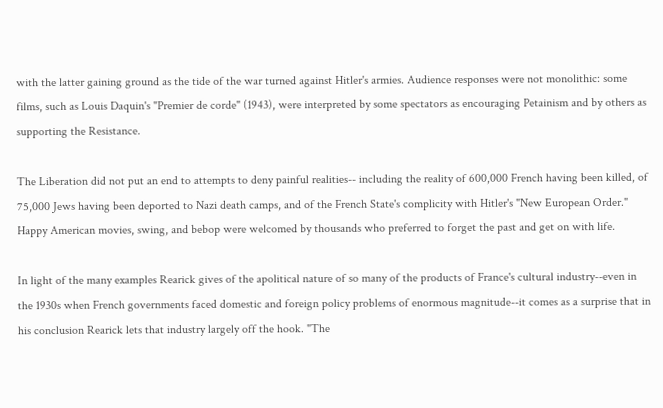with the latter gaining ground as the tide of the war turned against Hitler's armies. Audience responses were not monolithic: some films, such as Louis Daquin's "Premier de corde" (1943), were interpreted by some spectators as encouraging Petainism and by others as supporting the Resistance.

The Liberation did not put an end to attempts to deny painful realities-- including the reality of 600,000 French having been killed, of 75,000 Jews having been deported to Nazi death camps, and of the French State's complicity with Hitler's "New European Order." Happy American movies, swing, and bebop were welcomed by thousands who preferred to forget the past and get on with life.

In light of the many examples Rearick gives of the apolitical nature of so many of the products of France's cultural industry--even in the 1930s when French governments faced domestic and foreign policy problems of enormous magnitude--it comes as a surprise that in his conclusion Rearick lets that industry largely off the hook. "The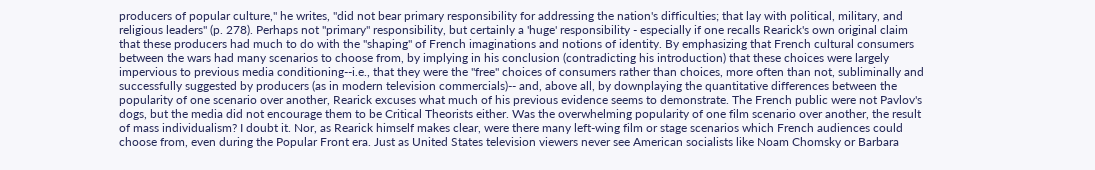producers of popular culture," he writes, "did not bear primary responsibility for addressing the nation's difficulties; that lay with political, military, and religious leaders" (p. 278). Perhaps not "primary" responsibility, but certainly a 'huge' responsibility - especially if one recalls Rearick's own original claim that these producers had much to do with the "shaping" of French imaginations and notions of identity. By emphasizing that French cultural consumers between the wars had many scenarios to choose from, by implying in his conclusion (contradicting his introduction) that these choices were largely impervious to previous media conditioning--i.e., that they were the "free" choices of consumers rather than choices, more often than not, subliminally and successfully suggested by producers (as in modern television commercials)-- and, above all, by downplaying the quantitative differences between the popularity of one scenario over another, Rearick excuses what much of his previous evidence seems to demonstrate. The French public were not Pavlov's dogs, but the media did not encourage them to be Critical Theorists either. Was the overwhelming popularity of one film scenario over another, the result of mass individualism? I doubt it. Nor, as Rearick himself makes clear, were there many left-wing film or stage scenarios which French audiences could choose from, even during the Popular Front era. Just as United States television viewers never see American socialists like Noam Chomsky or Barbara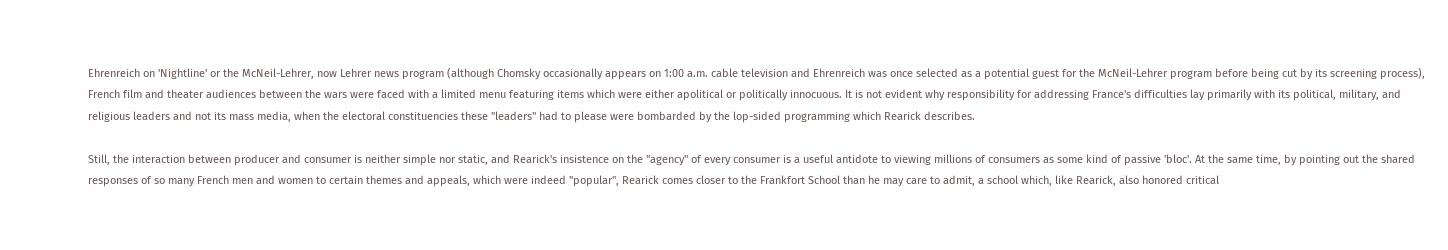Ehrenreich on 'Nightline' or the McNeil-Lehrer, now Lehrer news program (although Chomsky occasionally appears on 1:00 a.m. cable television and Ehrenreich was once selected as a potential guest for the McNeil-Lehrer program before being cut by its screening process), French film and theater audiences between the wars were faced with a limited menu featuring items which were either apolitical or politically innocuous. It is not evident why responsibility for addressing France's difficulties lay primarily with its political, military, and religious leaders and not its mass media, when the electoral constituencies these "leaders" had to please were bombarded by the lop-sided programming which Rearick describes.

Still, the interaction between producer and consumer is neither simple nor static, and Rearick's insistence on the "agency" of every consumer is a useful antidote to viewing millions of consumers as some kind of passive 'bloc'. At the same time, by pointing out the shared responses of so many French men and women to certain themes and appeals, which were indeed "popular", Rearick comes closer to the Frankfort School than he may care to admit, a school which, like Rearick, also honored critical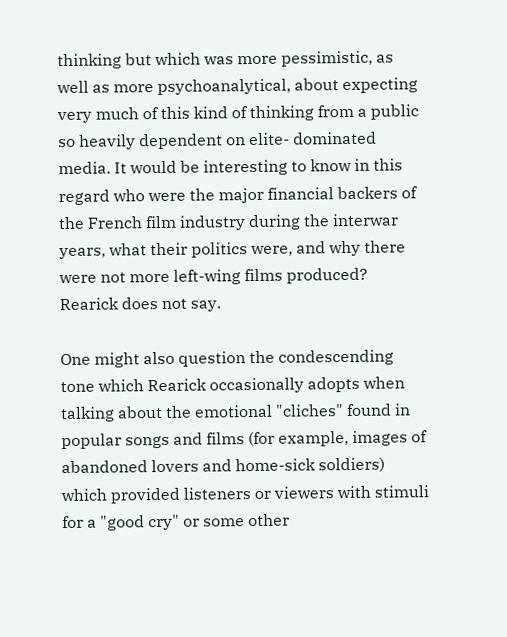thinking but which was more pessimistic, as well as more psychoanalytical, about expecting very much of this kind of thinking from a public so heavily dependent on elite- dominated media. It would be interesting to know in this regard who were the major financial backers of the French film industry during the interwar years, what their politics were, and why there were not more left-wing films produced? Rearick does not say.

One might also question the condescending tone which Rearick occasionally adopts when talking about the emotional "cliches" found in popular songs and films (for example, images of abandoned lovers and home-sick soldiers) which provided listeners or viewers with stimuli for a "good cry" or some other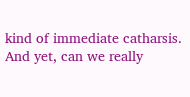kind of immediate catharsis. And yet, can we really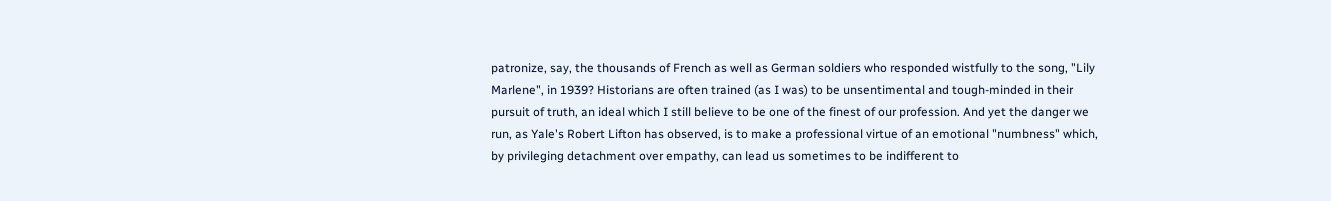patronize, say, the thousands of French as well as German soldiers who responded wistfully to the song, "Lily Marlene", in 1939? Historians are often trained (as I was) to be unsentimental and tough-minded in their pursuit of truth, an ideal which I still believe to be one of the finest of our profession. And yet the danger we run, as Yale's Robert Lifton has observed, is to make a professional virtue of an emotional "numbness" which, by privileging detachment over empathy, can lead us sometimes to be indifferent to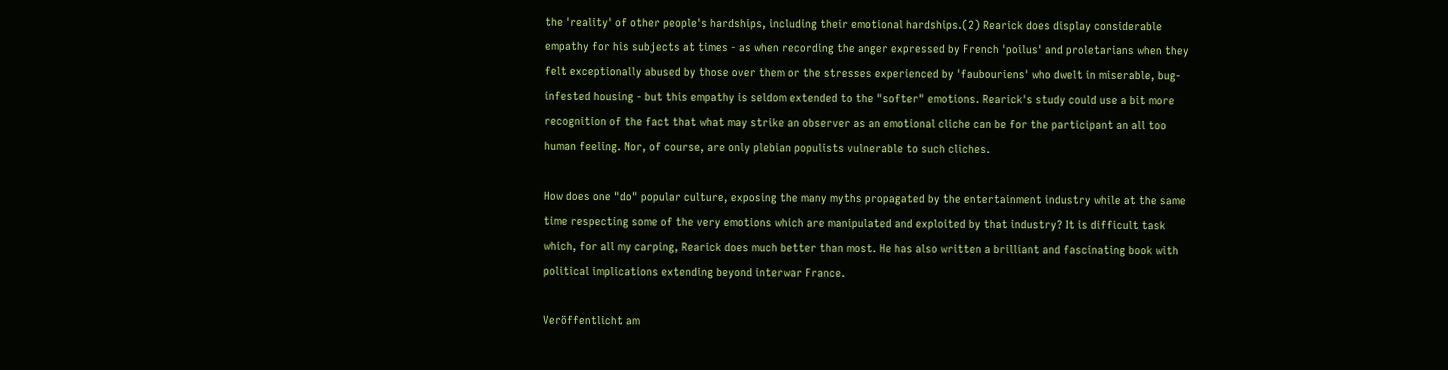the 'reality' of other people's hardships, including their emotional hardships.(2) Rearick does display considerable empathy for his subjects at times - as when recording the anger expressed by French 'poilus' and proletarians when they felt exceptionally abused by those over them or the stresses experienced by 'faubouriens' who dwelt in miserable, bug-infested housing - but this empathy is seldom extended to the "softer" emotions. Rearick's study could use a bit more recognition of the fact that what may strike an observer as an emotional cliche can be for the participant an all too human feeling. Nor, of course, are only plebian populists vulnerable to such cliches.

How does one "do" popular culture, exposing the many myths propagated by the entertainment industry while at the same time respecting some of the very emotions which are manipulated and exploited by that industry? It is difficult task which, for all my carping, Rearick does much better than most. He has also written a brilliant and fascinating book with political implications extending beyond interwar France.

Veröffentlicht am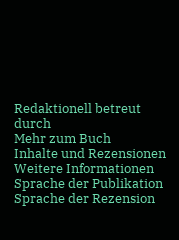Redaktionell betreut durch
Mehr zum Buch
Inhalte und Rezensionen
Weitere Informationen
Sprache der Publikation
Sprache der Rezension